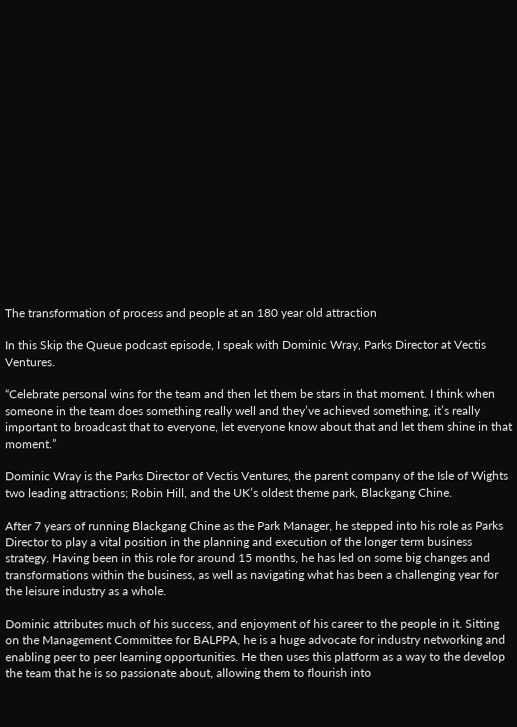The transformation of process and people at an 180 year old attraction

In this Skip the Queue podcast episode, I speak with Dominic Wray, Parks Director at Vectis Ventures.

“Celebrate personal wins for the team and then let them be stars in that moment. I think when someone in the team does something really well and they’ve achieved something, it’s really important to broadcast that to everyone, let everyone know about that and let them shine in that moment.”

Dominic Wray is the Parks Director of Vectis Ventures, the parent company of the Isle of Wights two leading attractions; Robin Hill, and the UK’s oldest theme park, Blackgang Chine.

After 7 years of running Blackgang Chine as the Park Manager, he stepped into his role as Parks Director to play a vital position in the planning and execution of the longer term business strategy. Having been in this role for around 15 months, he has led on some big changes and transformations within the business, as well as navigating what has been a challenging year for the leisure industry as a whole.

Dominic attributes much of his success, and enjoyment of his career to the people in it. Sitting on the Management Committee for BALPPA, he is a huge advocate for industry networking and enabling peer to peer learning opportunities. He then uses this platform as a way to the develop the team that he is so passionate about, allowing them to flourish into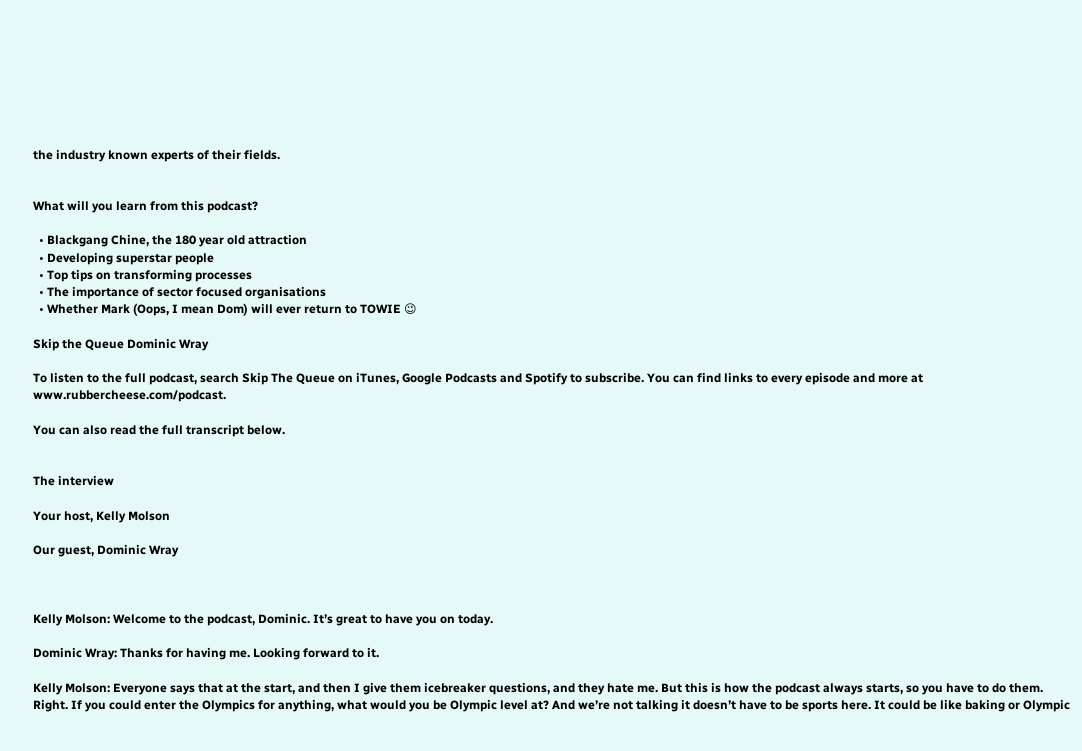the industry known experts of their fields.


What will you learn from this podcast?

  • Blackgang Chine, the 180 year old attraction
  • Developing superstar people
  • Top tips on transforming processes
  • The importance of sector focused organisations
  • Whether Mark (Oops, I mean Dom) will ever return to TOWIE 😉

Skip the Queue Dominic Wray

To listen to the full podcast, search Skip The Queue on iTunes, Google Podcasts and Spotify to subscribe. You can find links to every episode and more at www.rubbercheese.com/podcast.

You can also read the full transcript below.


The interview

Your host, Kelly Molson

Our guest, Dominic Wray



Kelly Molson: Welcome to the podcast, Dominic. It’s great to have you on today.

Dominic Wray: Thanks for having me. Looking forward to it.

Kelly Molson: Everyone says that at the start, and then I give them icebreaker questions, and they hate me. But this is how the podcast always starts, so you have to do them. Right. If you could enter the Olympics for anything, what would you be Olympic level at? And we’re not talking it doesn’t have to be sports here. It could be like baking or Olympic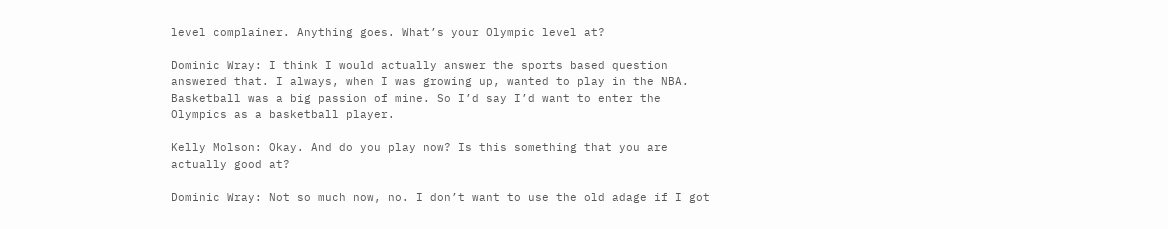level complainer. Anything goes. What’s your Olympic level at?

Dominic Wray: I think I would actually answer the sports based question answered that. I always, when I was growing up, wanted to play in the NBA. Basketball was a big passion of mine. So I’d say I’d want to enter the Olympics as a basketball player.

Kelly Molson: Okay. And do you play now? Is this something that you are actually good at?

Dominic Wray: Not so much now, no. I don’t want to use the old adage if I got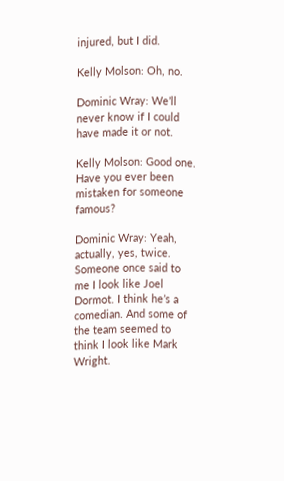injured, but I did.

Kelly Molson: Oh, no.

Dominic Wray: We’ll never know if I could have made it or not.

Kelly Molson: Good one. Have you ever been mistaken for someone famous?

Dominic Wray: Yeah, actually, yes, twice. Someone once said to me I look like Joel Dormot. I think he’s a comedian. And some of the team seemed to think I look like Mark Wright.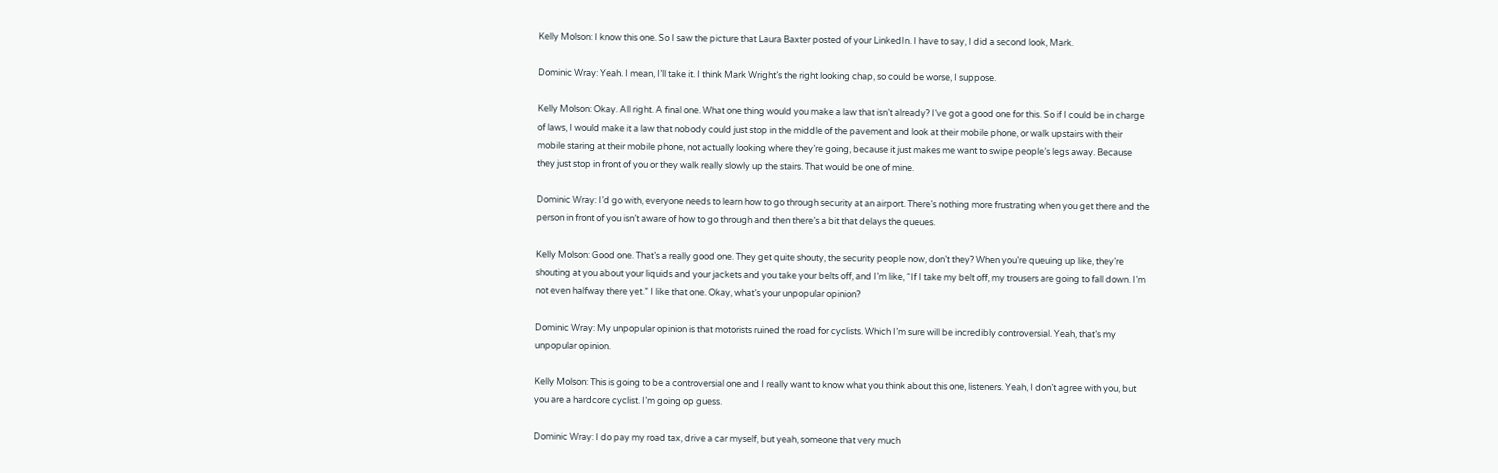Kelly Molson: I know this one. So I saw the picture that Laura Baxter posted of your LinkedIn. I have to say, I did a second look, Mark.

Dominic Wray: Yeah. I mean, I’ll take it. I think Mark Wright’s the right looking chap, so could be worse, I suppose.

Kelly Molson: Okay. All right. A final one. What one thing would you make a law that isn’t already? I’ve got a good one for this. So if I could be in charge of laws, I would make it a law that nobody could just stop in the middle of the pavement and look at their mobile phone, or walk upstairs with their mobile staring at their mobile phone, not actually looking where they’re going, because it just makes me want to swipe people’s legs away. Because they just stop in front of you or they walk really slowly up the stairs. That would be one of mine.

Dominic Wray: I’d go with, everyone needs to learn how to go through security at an airport. There’s nothing more frustrating when you get there and the person in front of you isn’t aware of how to go through and then there’s a bit that delays the queues.

Kelly Molson: Good one. That’s a really good one. They get quite shouty, the security people now, don’t they? When you’re queuing up like, they’re shouting at you about your liquids and your jackets and you take your belts off, and I’m like, “If I take my belt off, my trousers are going to fall down. I’m not even halfway there yet.” I like that one. Okay, what’s your unpopular opinion?

Dominic Wray: My unpopular opinion is that motorists ruined the road for cyclists. Which I’m sure will be incredibly controversial. Yeah, that’s my unpopular opinion.

Kelly Molson: This is going to be a controversial one and I really want to know what you think about this one, listeners. Yeah, I don’t agree with you, but you are a hardcore cyclist. I’m going op guess.

Dominic Wray: I do pay my road tax, drive a car myself, but yeah, someone that very much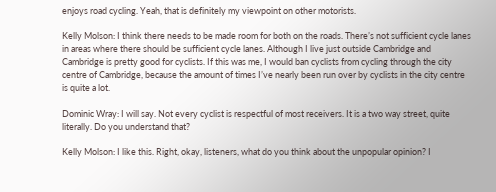enjoys road cycling. Yeah, that is definitely my viewpoint on other motorists.

Kelly Molson: I think there needs to be made room for both on the roads. There’s not sufficient cycle lanes in areas where there should be sufficient cycle lanes. Although I live just outside Cambridge and Cambridge is pretty good for cyclists. If this was me, I would ban cyclists from cycling through the city centre of Cambridge, because the amount of times I’ve nearly been run over by cyclists in the city centre is quite a lot.

Dominic Wray: I will say. Not every cyclist is respectful of most receivers. It is a two way street, quite literally. Do you understand that?

Kelly Molson: I like this. Right, okay, listeners, what do you think about the unpopular opinion? I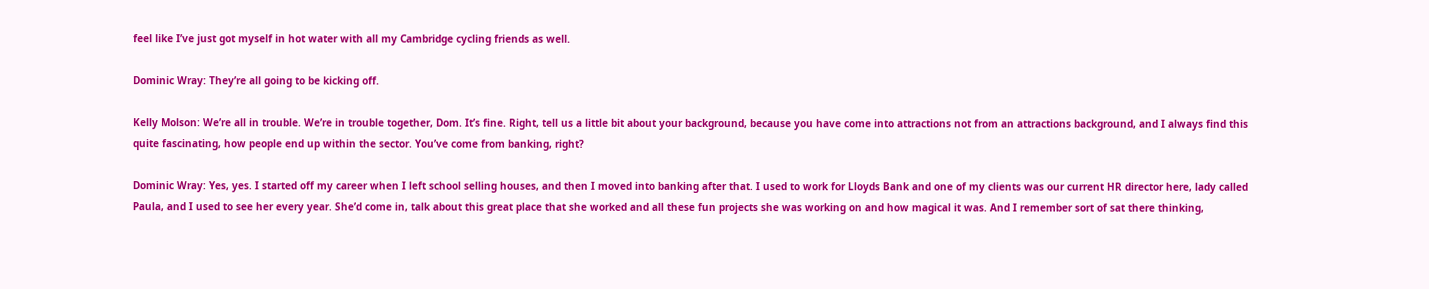feel like I’ve just got myself in hot water with all my Cambridge cycling friends as well.

Dominic Wray: They’re all going to be kicking off.

Kelly Molson: We’re all in trouble. We’re in trouble together, Dom. It’s fine. Right, tell us a little bit about your background, because you have come into attractions not from an attractions background, and I always find this quite fascinating, how people end up within the sector. You’ve come from banking, right?

Dominic Wray: Yes, yes. I started off my career when I left school selling houses, and then I moved into banking after that. I used to work for Lloyds Bank and one of my clients was our current HR director here, lady called Paula, and I used to see her every year. She’d come in, talk about this great place that she worked and all these fun projects she was working on and how magical it was. And I remember sort of sat there thinking,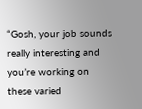“Gosh, your job sounds really interesting and you’re working on these varied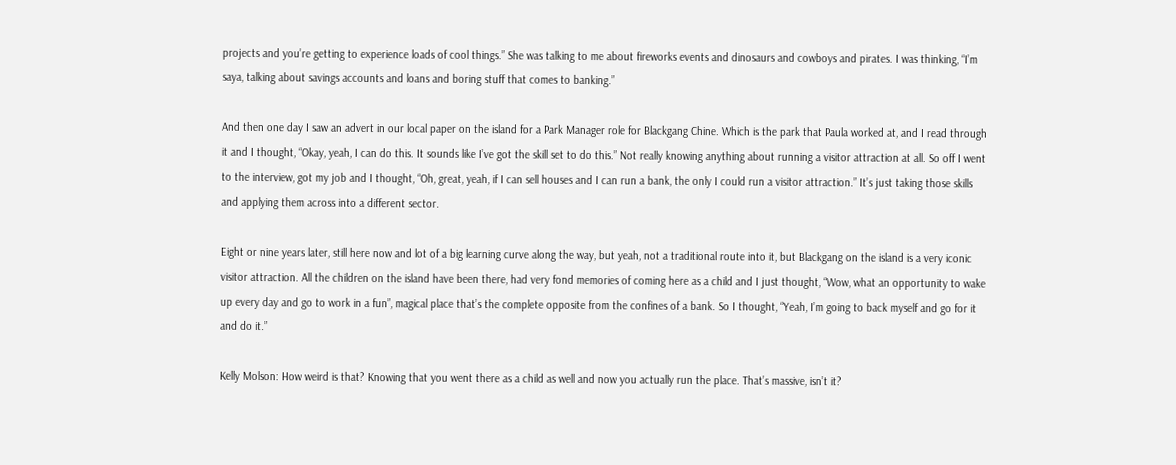projects and you’re getting to experience loads of cool things.” She was talking to me about fireworks events and dinosaurs and cowboys and pirates. I was thinking, “I’m saya, talking about savings accounts and loans and boring stuff that comes to banking.”

And then one day I saw an advert in our local paper on the island for a Park Manager role for Blackgang Chine. Which is the park that Paula worked at, and I read through it and I thought, “Okay, yeah, I can do this. It sounds like I’ve got the skill set to do this.” Not really knowing anything about running a visitor attraction at all. So off I went to the interview, got my job and I thought, “Oh, great, yeah, if I can sell houses and I can run a bank, the only I could run a visitor attraction.” It’s just taking those skills and applying them across into a different sector.

Eight or nine years later, still here now and lot of a big learning curve along the way, but yeah, not a traditional route into it, but Blackgang on the island is a very iconic visitor attraction. All the children on the island have been there, had very fond memories of coming here as a child and I just thought, “Wow, what an opportunity to wake up every day and go to work in a fun”, magical place that’s the complete opposite from the confines of a bank. So I thought, “Yeah, I’m going to back myself and go for it and do it.”

Kelly Molson: How weird is that? Knowing that you went there as a child as well and now you actually run the place. That’s massive, isn’t it?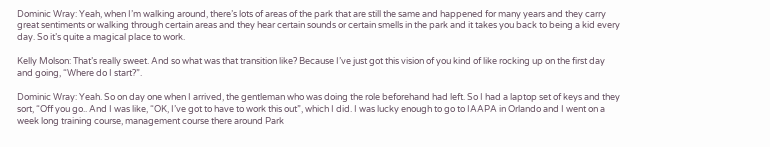Dominic Wray: Yeah, when I’m walking around, there’s lots of areas of the park that are still the same and happened for many years and they carry great sentiments or walking through certain areas and they hear certain sounds or certain smells in the park and it takes you back to being a kid every day. So it’s quite a magical place to work.

Kelly Molson: That’s really sweet. And so what was that transition like? Because I’ve just got this vision of you kind of like rocking up on the first day and going, “Where do I start?”.

Dominic Wray: Yeah. So on day one when I arrived, the gentleman who was doing the role beforehand had left. So I had a laptop set of keys and they sort, “Off you go.. And I was like, “OK, I’ve got to have to work this out”, which I did. I was lucky enough to go to IAAPA in Orlando and I went on a week long training course, management course there around Park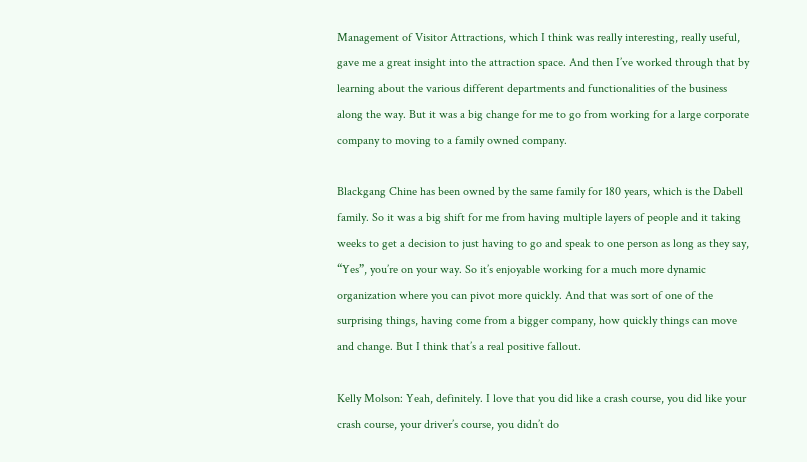Management of Visitor Attractions, which I think was really interesting, really useful, gave me a great insight into the attraction space. And then I’ve worked through that by learning about the various different departments and functionalities of the business along the way. But it was a big change for me to go from working for a large corporate company to moving to a family owned company.

Blackgang Chine has been owned by the same family for 180 years, which is the Dabell family. So it was a big shift for me from having multiple layers of people and it taking weeks to get a decision to just having to go and speak to one person as long as they say, “Yes”, you’re on your way. So it’s enjoyable working for a much more dynamic organization where you can pivot more quickly. And that was sort of one of the surprising things, having come from a bigger company, how quickly things can move and change. But I think that’s a real positive fallout.

Kelly Molson: Yeah, definitely. I love that you did like a crash course, you did like your crash course, your driver’s course, you didn’t do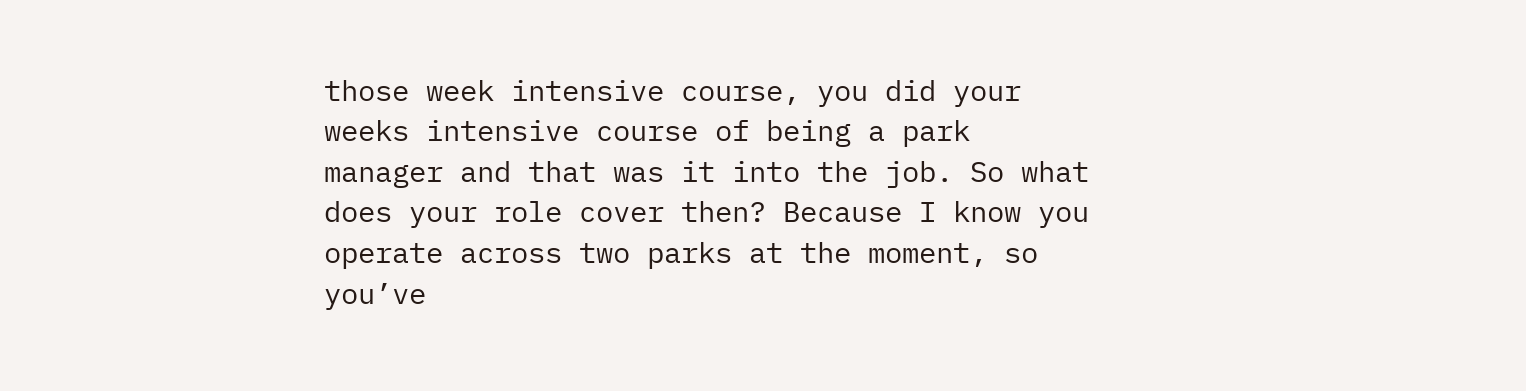those week intensive course, you did your weeks intensive course of being a park manager and that was it into the job. So what does your role cover then? Because I know you operate across two parks at the moment, so you’ve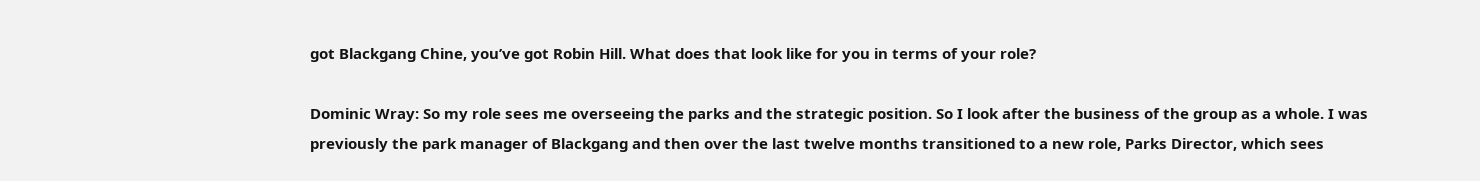got Blackgang Chine, you’ve got Robin Hill. What does that look like for you in terms of your role?

Dominic Wray: So my role sees me overseeing the parks and the strategic position. So I look after the business of the group as a whole. I was previously the park manager of Blackgang and then over the last twelve months transitioned to a new role, Parks Director, which sees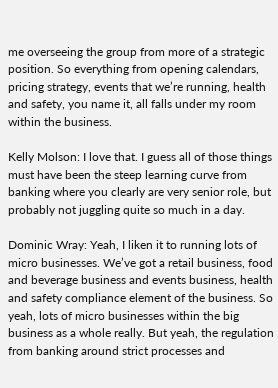me overseeing the group from more of a strategic position. So everything from opening calendars, pricing strategy, events that we’re running, health and safety, you name it, all falls under my room within the business.

Kelly Molson: I love that. I guess all of those things must have been the steep learning curve from banking where you clearly are very senior role, but probably not juggling quite so much in a day.

Dominic Wray: Yeah, I liken it to running lots of micro businesses. We’ve got a retail business, food and beverage business and events business, health and safety compliance element of the business. So yeah, lots of micro businesses within the big business as a whole really. But yeah, the regulation from banking around strict processes and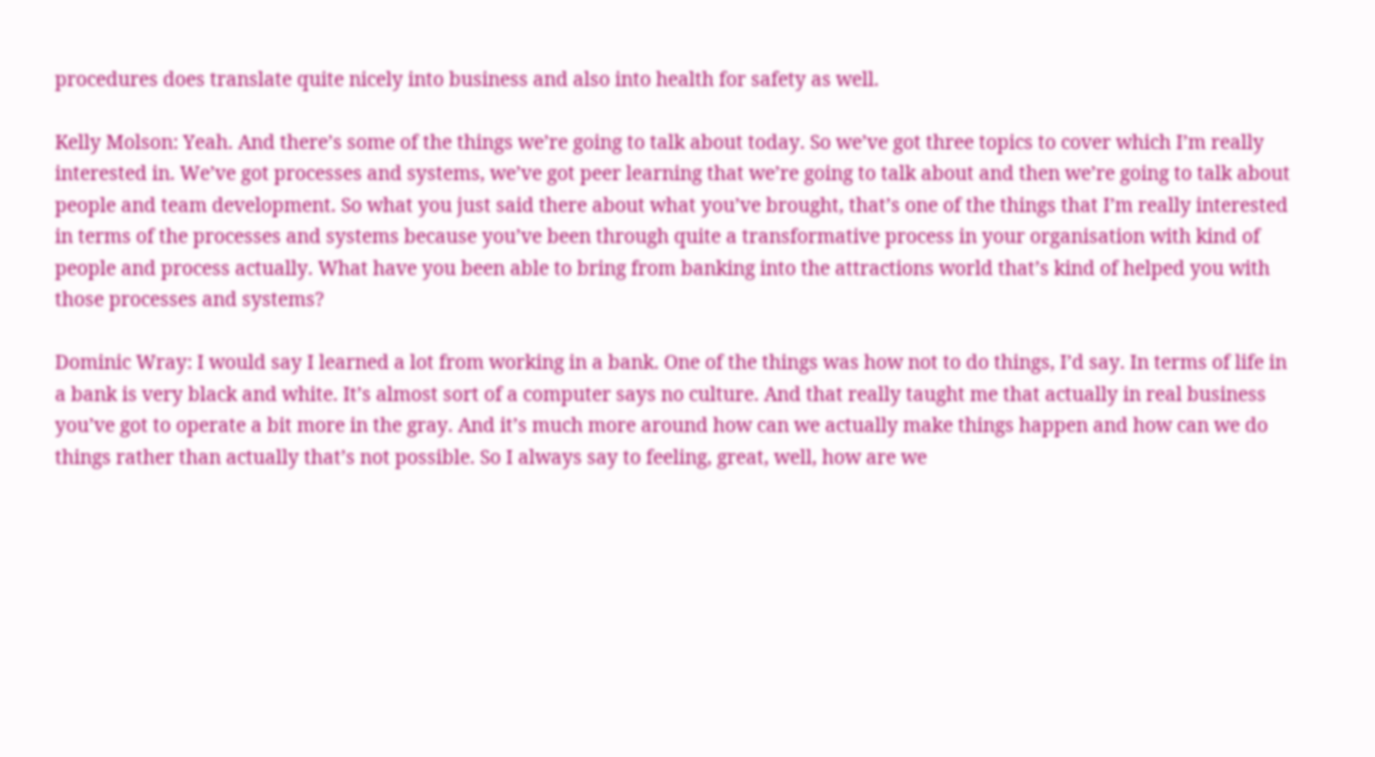procedures does translate quite nicely into business and also into health for safety as well.

Kelly Molson: Yeah. And there’s some of the things we’re going to talk about today. So we’ve got three topics to cover which I’m really interested in. We’ve got processes and systems, we’ve got peer learning that we’re going to talk about and then we’re going to talk about people and team development. So what you just said there about what you’ve brought, that’s one of the things that I’m really interested in terms of the processes and systems because you’ve been through quite a transformative process in your organisation with kind of people and process actually. What have you been able to bring from banking into the attractions world that’s kind of helped you with those processes and systems?

Dominic Wray: I would say I learned a lot from working in a bank. One of the things was how not to do things, I’d say. In terms of life in a bank is very black and white. It’s almost sort of a computer says no culture. And that really taught me that actually in real business you’ve got to operate a bit more in the gray. And it’s much more around how can we actually make things happen and how can we do things rather than actually that’s not possible. So I always say to feeling, great, well, how are we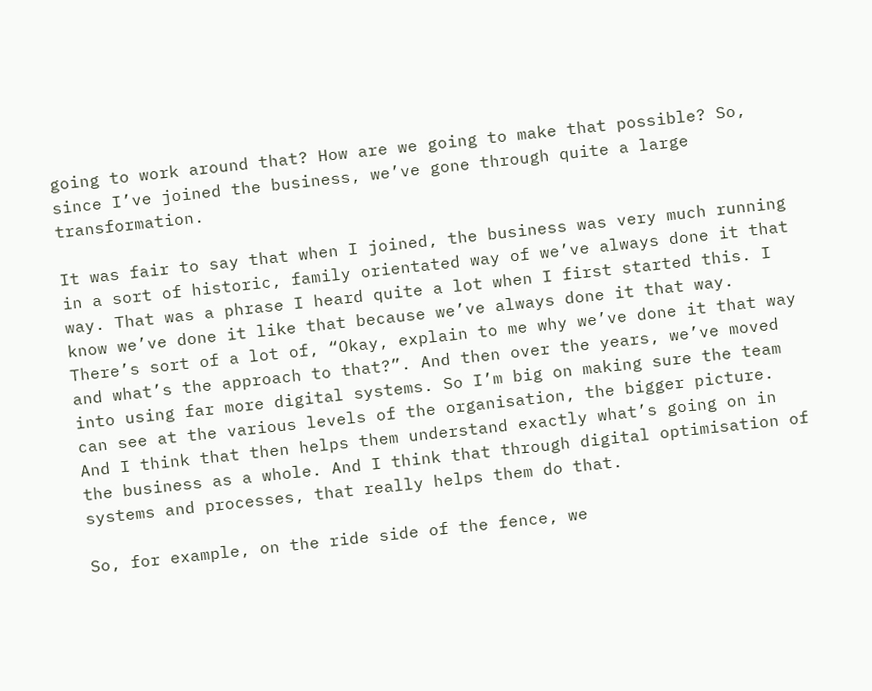going to work around that? How are we going to make that possible? So, since I’ve joined the business, we’ve gone through quite a large transformation.

It was fair to say that when I joined, the business was very much running in a sort of historic, family orientated way of we’ve always done it that way. That was a phrase I heard quite a lot when I first started this. I know we’ve done it like that because we’ve always done it that way. There’s sort of a lot of, “Okay, explain to me why we’ve done it that way and what’s the approach to that?”. And then over the years, we’ve moved into using far more digital systems. So I’m big on making sure the team can see at the various levels of the organisation, the bigger picture. And I think that then helps them understand exactly what’s going on in the business as a whole. And I think that through digital optimisation of systems and processes, that really helps them do that.

So, for example, on the ride side of the fence, we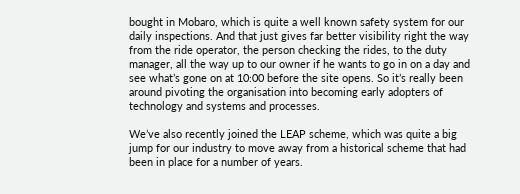bought in Mobaro, which is quite a well known safety system for our daily inspections. And that just gives far better visibility right the way from the ride operator, the person checking the rides, to the duty manager, all the way up to our owner if he wants to go in on a day and see what’s gone on at 10:00 before the site opens. So it’s really been around pivoting the organisation into becoming early adopters of technology and systems and processes.

We’ve also recently joined the LEAP scheme, which was quite a big jump for our industry to move away from a historical scheme that had been in place for a number of years.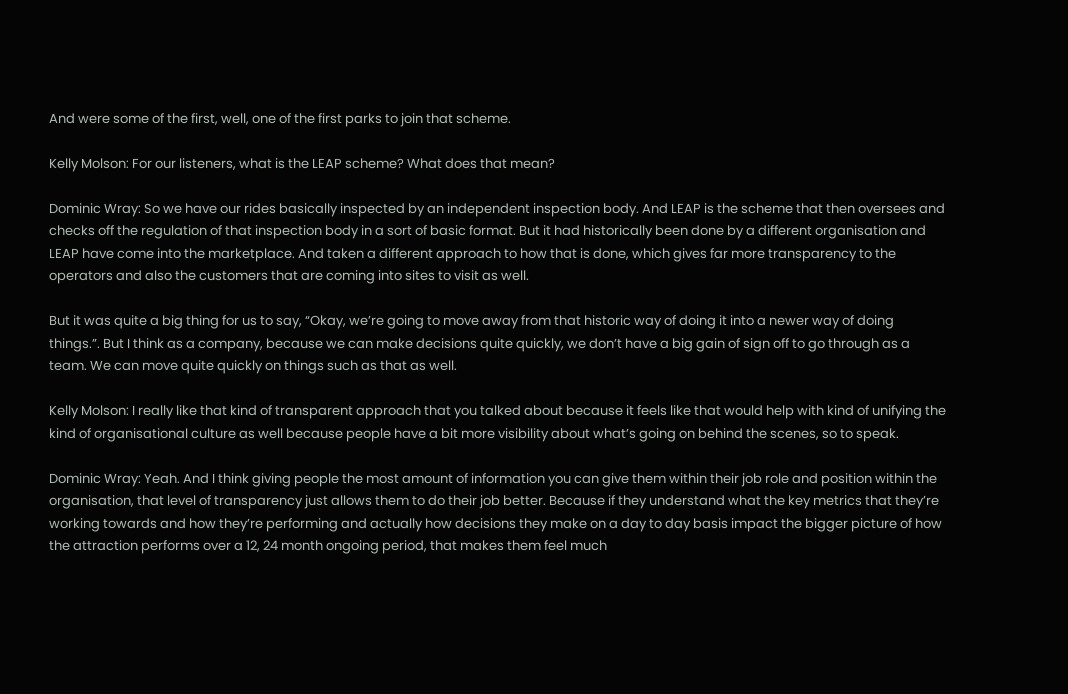And were some of the first, well, one of the first parks to join that scheme.

Kelly Molson: For our listeners, what is the LEAP scheme? What does that mean?

Dominic Wray: So we have our rides basically inspected by an independent inspection body. And LEAP is the scheme that then oversees and checks off the regulation of that inspection body in a sort of basic format. But it had historically been done by a different organisation and LEAP have come into the marketplace. And taken a different approach to how that is done, which gives far more transparency to the operators and also the customers that are coming into sites to visit as well.

But it was quite a big thing for us to say, “Okay, we’re going to move away from that historic way of doing it into a newer way of doing things.”. But I think as a company, because we can make decisions quite quickly, we don’t have a big gain of sign off to go through as a team. We can move quite quickly on things such as that as well.

Kelly Molson: I really like that kind of transparent approach that you talked about because it feels like that would help with kind of unifying the kind of organisational culture as well because people have a bit more visibility about what’s going on behind the scenes, so to speak.

Dominic Wray: Yeah. And I think giving people the most amount of information you can give them within their job role and position within the organisation, that level of transparency just allows them to do their job better. Because if they understand what the key metrics that they’re working towards and how they’re performing and actually how decisions they make on a day to day basis impact the bigger picture of how the attraction performs over a 12, 24 month ongoing period, that makes them feel much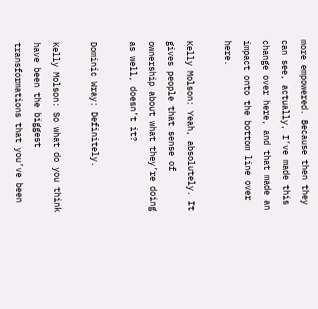more empowered. Because then they can see, actually, I’ve made this change over here, and that made an impact onto the bottom line over here.

Kelly Molson: Yeah, absolutely. It gives people that sense of ownership about what they’re doing as well, doesn’t it?

Dominic Wray: Definitely.

Kelly Molson: So what do you think have been the biggest transformations that you’ve been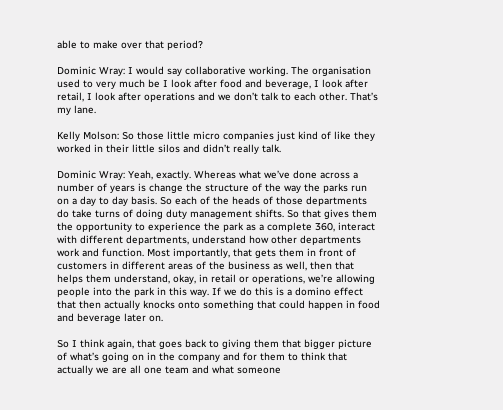able to make over that period?

Dominic Wray: I would say collaborative working. The organisation used to very much be I look after food and beverage, I look after retail, I look after operations and we don’t talk to each other. That’s my lane.

Kelly Molson: So those little micro companies just kind of like they worked in their little silos and didn’t really talk.

Dominic Wray: Yeah, exactly. Whereas what we’ve done across a number of years is change the structure of the way the parks run on a day to day basis. So each of the heads of those departments do take turns of doing duty management shifts. So that gives them the opportunity to experience the park as a complete 360, interact with different departments, understand how other departments work and function. Most importantly, that gets them in front of customers in different areas of the business as well, then that helps them understand, okay, in retail or operations, we’re allowing people into the park in this way. If we do this is a domino effect that then actually knocks onto something that could happen in food and beverage later on.

So I think again, that goes back to giving them that bigger picture of what’s going on in the company and for them to think that actually we are all one team and what someone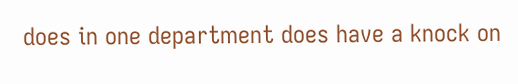does in one department does have a knock on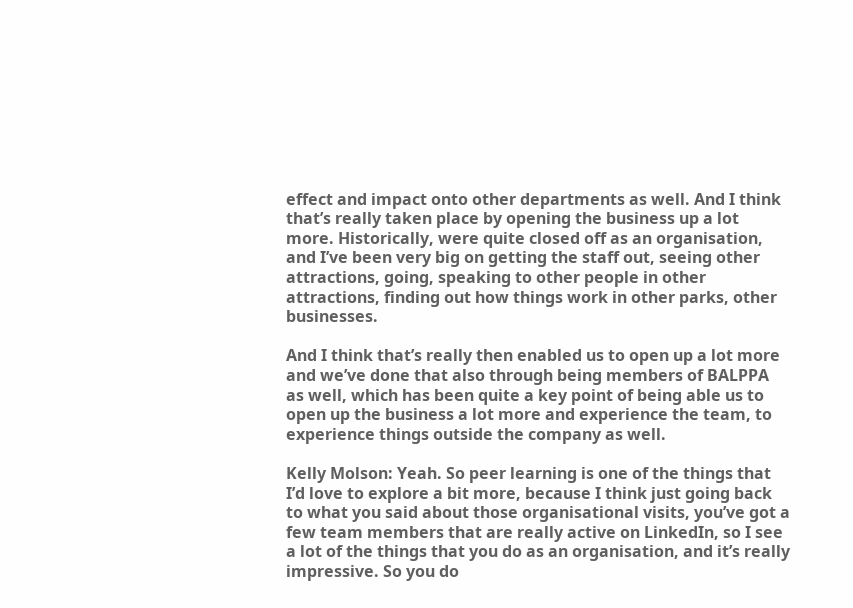effect and impact onto other departments as well. And I think that’s really taken place by opening the business up a lot more. Historically, were quite closed off as an organisation, and I’ve been very big on getting the staff out, seeing other attractions, going, speaking to other people in other attractions, finding out how things work in other parks, other businesses.

And I think that’s really then enabled us to open up a lot more and we’ve done that also through being members of BALPPA as well, which has been quite a key point of being able us to open up the business a lot more and experience the team, to experience things outside the company as well.

Kelly Molson: Yeah. So peer learning is one of the things that I’d love to explore a bit more, because I think just going back to what you said about those organisational visits, you’ve got a few team members that are really active on LinkedIn, so I see a lot of the things that you do as an organisation, and it’s really impressive. So you do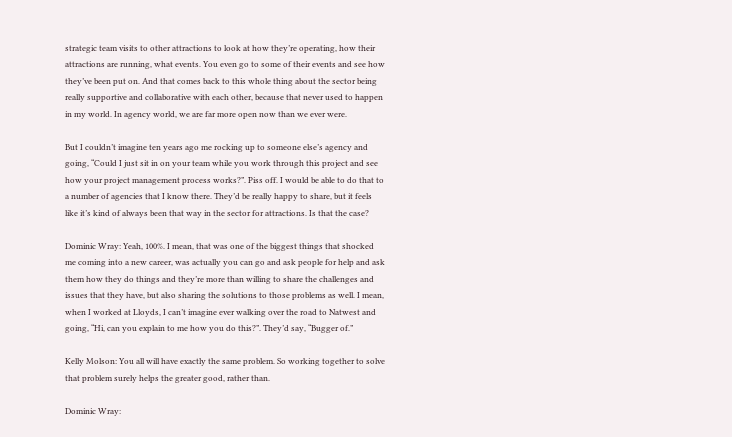strategic team visits to other attractions to look at how they’re operating, how their attractions are running, what events. You even go to some of their events and see how they’ve been put on. And that comes back to this whole thing about the sector being really supportive and collaborative with each other, because that never used to happen in my world. In agency world, we are far more open now than we ever were.

But I couldn’t imagine ten years ago me rocking up to someone else’s agency and going, “Could I just sit in on your team while you work through this project and see how your project management process works?”. Piss off. I would be able to do that to a number of agencies that I know there. They’d be really happy to share, but it feels like it’s kind of always been that way in the sector for attractions. Is that the case?

Dominic Wray: Yeah, 100%. I mean, that was one of the biggest things that shocked me coming into a new career, was actually you can go and ask people for help and ask them how they do things and they’re more than willing to share the challenges and issues that they have, but also sharing the solutions to those problems as well. I mean, when I worked at Lloyds, I can’t imagine ever walking over the road to Natwest and going, “Hi, can you explain to me how you do this?”. They’d say, “Bugger of.”

Kelly Molson: You all will have exactly the same problem. So working together to solve that problem surely helps the greater good, rather than.

Dominic Wray: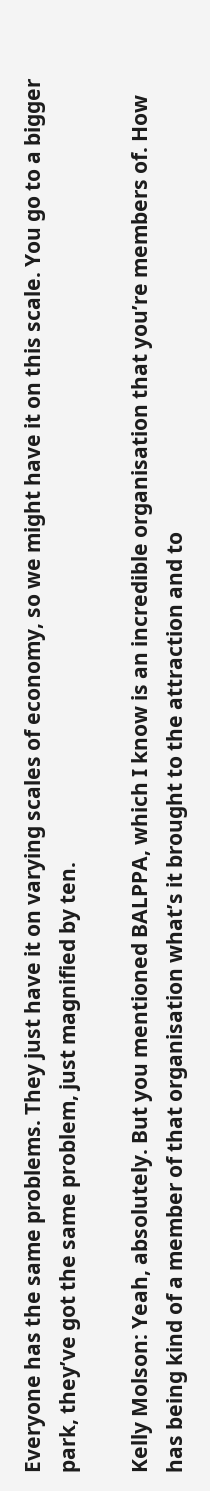Everyone has the same problems. They just have it on varying scales of economy, so we might have it on this scale. You go to a bigger park, they’ve got the same problem, just magnified by ten.

Kelly Molson: Yeah, absolutely. But you mentioned BALPPA, which I know is an incredible organisation that you’re members of. How has being kind of a member of that organisation what’s it brought to the attraction and to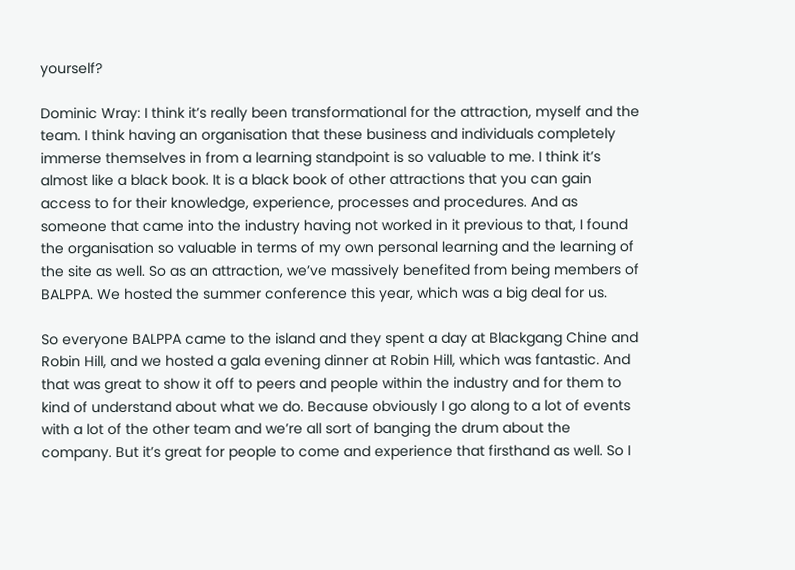yourself?

Dominic Wray: I think it’s really been transformational for the attraction, myself and the team. I think having an organisation that these business and individuals completely immerse themselves in from a learning standpoint is so valuable to me. I think it’s almost like a black book. It is a black book of other attractions that you can gain access to for their knowledge, experience, processes and procedures. And as someone that came into the industry having not worked in it previous to that, I found the organisation so valuable in terms of my own personal learning and the learning of the site as well. So as an attraction, we’ve massively benefited from being members of BALPPA. We hosted the summer conference this year, which was a big deal for us.

So everyone BALPPA came to the island and they spent a day at Blackgang Chine and Robin Hill, and we hosted a gala evening dinner at Robin Hill, which was fantastic. And that was great to show it off to peers and people within the industry and for them to kind of understand about what we do. Because obviously I go along to a lot of events with a lot of the other team and we’re all sort of banging the drum about the company. But it’s great for people to come and experience that firsthand as well. So I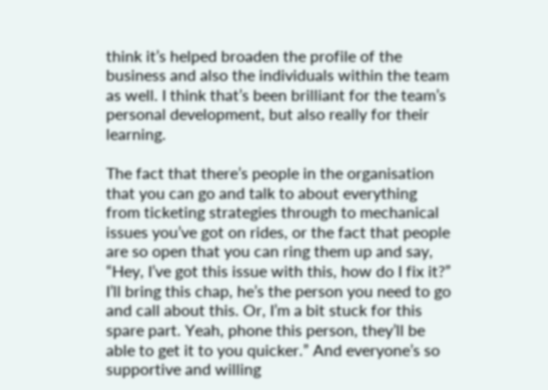think it’s helped broaden the profile of the business and also the individuals within the team as well. I think that’s been brilliant for the team’s personal development, but also really for their learning.

The fact that there’s people in the organisation that you can go and talk to about everything from ticketing strategies through to mechanical issues you’ve got on rides, or the fact that people are so open that you can ring them up and say, “Hey, I’ve got this issue with this, how do I fix it?”  I’ll bring this chap, he’s the person you need to go and call about this. Or, I’m a bit stuck for this spare part. Yeah, phone this person, they’ll be able to get it to you quicker.” And everyone’s so supportive and willing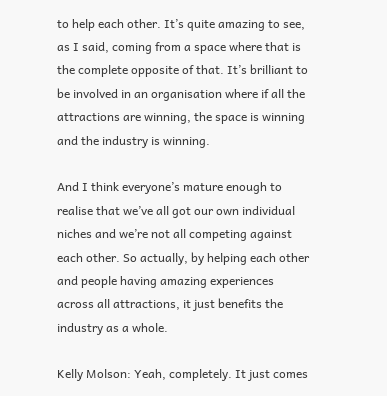to help each other. It’s quite amazing to see, as I said, coming from a space where that is the complete opposite of that. It’s brilliant to be involved in an organisation where if all the attractions are winning, the space is winning and the industry is winning.

And I think everyone’s mature enough to realise that we’ve all got our own individual niches and we’re not all competing against each other. So actually, by helping each other and people having amazing experiences across all attractions, it just benefits the industry as a whole.

Kelly Molson: Yeah, completely. It just comes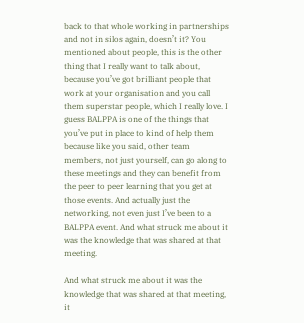back to that whole working in partnerships and not in silos again, doesn’t it? You mentioned about people, this is the other thing that I really want to talk about, because you’ve got brilliant people that work at your organisation and you call them superstar people, which I really love. I guess BALPPA is one of the things that you’ve put in place to kind of help them because like you said, other team members, not just yourself, can go along to these meetings and they can benefit from the peer to peer learning that you get at those events. And actually just the networking, not even just I’ve been to a BALPPA event. And what struck me about it was the knowledge that was shared at that meeting.

And what struck me about it was the knowledge that was shared at that meeting, it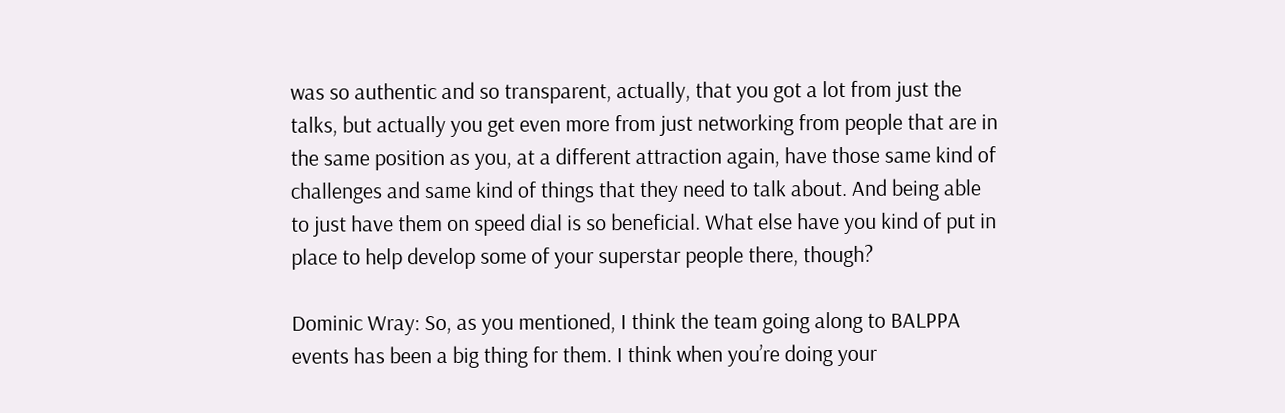was so authentic and so transparent, actually, that you got a lot from just the talks, but actually you get even more from just networking from people that are in the same position as you, at a different attraction again, have those same kind of challenges and same kind of things that they need to talk about. And being able to just have them on speed dial is so beneficial. What else have you kind of put in place to help develop some of your superstar people there, though?

Dominic Wray: So, as you mentioned, I think the team going along to BALPPA events has been a big thing for them. I think when you’re doing your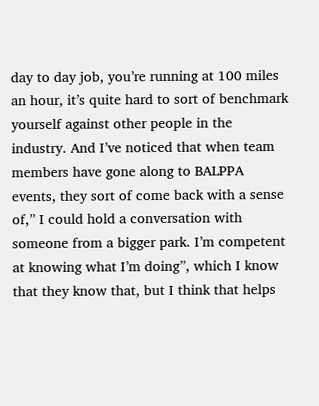day to day job, you’re running at 100 miles an hour, it’s quite hard to sort of benchmark yourself against other people in the industry. And I’ve noticed that when team members have gone along to BALPPA events, they sort of come back with a sense of,” I could hold a conversation with someone from a bigger park. I’m competent at knowing what I’m doing”, which I know that they know that, but I think that helps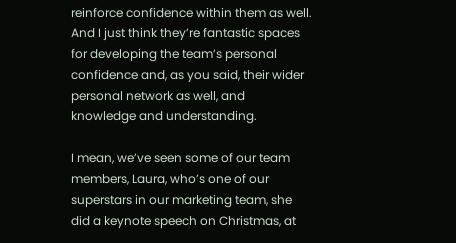reinforce confidence within them as well. And I just think they’re fantastic spaces for developing the team’s personal confidence and, as you said, their wider personal network as well, and knowledge and understanding.

I mean, we’ve seen some of our team members, Laura, who’s one of our superstars in our marketing team, she did a keynote speech on Christmas, at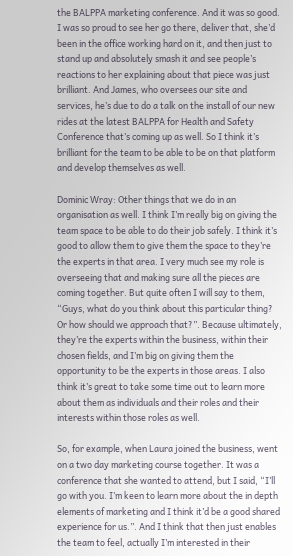the BALPPA marketing conference. And it was so good. I was so proud to see her go there, deliver that, she’d been in the office working hard on it, and then just to stand up and absolutely smash it and see people’s reactions to her explaining about that piece was just brilliant. And James, who oversees our site and services, he’s due to do a talk on the install of our new rides at the latest BALPPA for Health and Safety Conference that’s coming up as well. So I think it’s brilliant for the team to be able to be on that platform and develop themselves as well.

Dominic Wray: Other things that we do in an organisation as well. I think I’m really big on giving the team space to be able to do their job safely. I think it’s good to allow them to give them the space to they’re the experts in that area. I very much see my role is overseeing that and making sure all the pieces are coming together. But quite often I will say to them, “Guys, what do you think about this particular thing? Or how should we approach that?”. Because ultimately, they’re the experts within the business, within their chosen fields, and I’m big on giving them the opportunity to be the experts in those areas. I also think it’s great to take some time out to learn more about them as individuals and their roles and their interests within those roles as well.

So, for example, when Laura joined the business, went on a two day marketing course together. It was a conference that she wanted to attend, but I said, “I’ll go with you. I’m keen to learn more about the in depth elements of marketing and I think it’d be a good shared experience for us.”. And I think that then just enables the team to feel, actually I’m interested in their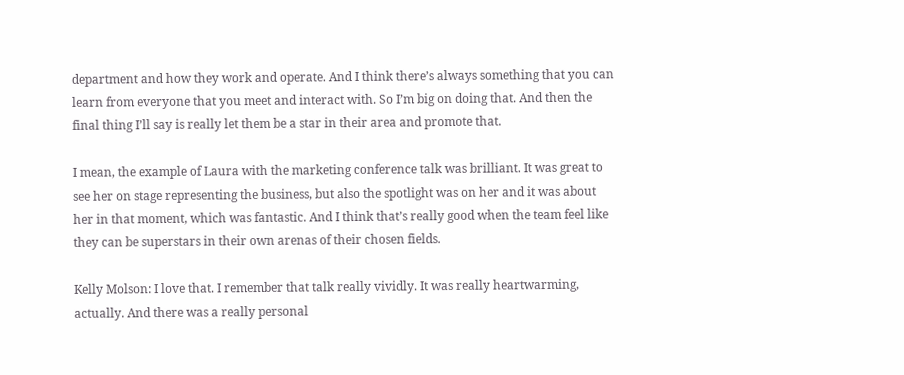department and how they work and operate. And I think there’s always something that you can learn from everyone that you meet and interact with. So I’m big on doing that. And then the final thing I’ll say is really let them be a star in their area and promote that.

I mean, the example of Laura with the marketing conference talk was brilliant. It was great to see her on stage representing the business, but also the spotlight was on her and it was about her in that moment, which was fantastic. And I think that’s really good when the team feel like they can be superstars in their own arenas of their chosen fields.

Kelly Molson: I love that. I remember that talk really vividly. It was really heartwarming, actually. And there was a really personal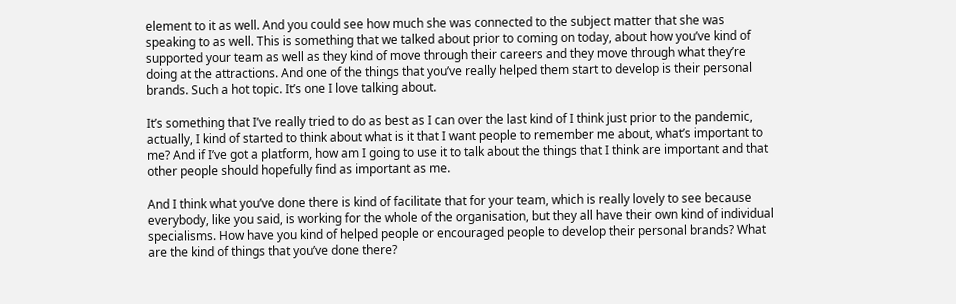element to it as well. And you could see how much she was connected to the subject matter that she was speaking to as well. This is something that we talked about prior to coming on today, about how you’ve kind of supported your team as well as they kind of move through their careers and they move through what they’re doing at the attractions. And one of the things that you’ve really helped them start to develop is their personal brands. Such a hot topic. It’s one I love talking about.

It’s something that I’ve really tried to do as best as I can over the last kind of I think just prior to the pandemic, actually, I kind of started to think about what is it that I want people to remember me about, what’s important to me? And if I’ve got a platform, how am I going to use it to talk about the things that I think are important and that other people should hopefully find as important as me.

And I think what you’ve done there is kind of facilitate that for your team, which is really lovely to see because everybody, like you said, is working for the whole of the organisation, but they all have their own kind of individual specialisms. How have you kind of helped people or encouraged people to develop their personal brands? What are the kind of things that you’ve done there?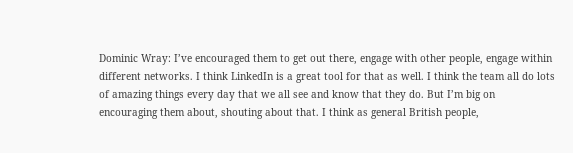Dominic Wray: I’ve encouraged them to get out there, engage with other people, engage within different networks. I think LinkedIn is a great tool for that as well. I think the team all do lots of amazing things every day that we all see and know that they do. But I’m big on encouraging them about, shouting about that. I think as general British people,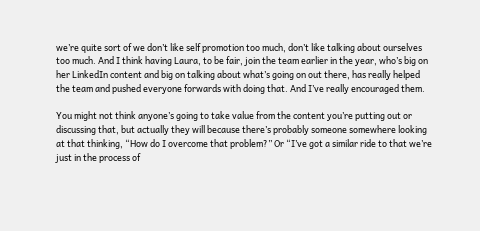we’re quite sort of we don’t like self promotion too much, don’t like talking about ourselves too much. And I think having Laura, to be fair, join the team earlier in the year, who’s big on her LinkedIn content and big on talking about what’s going on out there, has really helped the team and pushed everyone forwards with doing that. And I’ve really encouraged them.

You might not think anyone’s going to take value from the content you’re putting out or discussing that, but actually they will because there’s probably someone somewhere looking at that thinking, “How do I overcome that problem?” Or “I’ve got a similar ride to that we’re just in the process of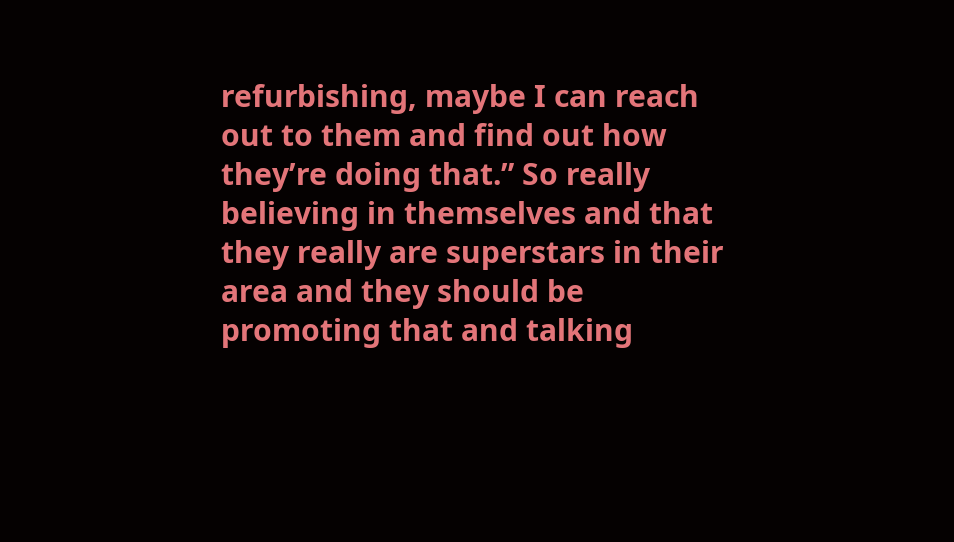refurbishing, maybe I can reach out to them and find out how they’re doing that.” So really believing in themselves and that they really are superstars in their area and they should be promoting that and talking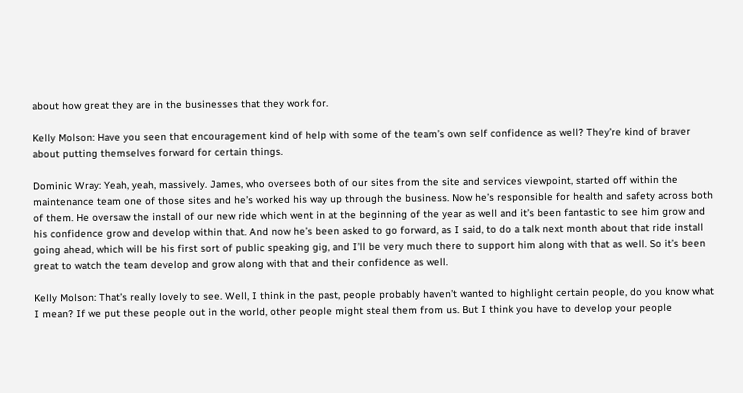about how great they are in the businesses that they work for.

Kelly Molson: Have you seen that encouragement kind of help with some of the team’s own self confidence as well? They’re kind of braver about putting themselves forward for certain things.

Dominic Wray: Yeah, yeah, massively. James, who oversees both of our sites from the site and services viewpoint, started off within the maintenance team one of those sites and he’s worked his way up through the business. Now he’s responsible for health and safety across both of them. He oversaw the install of our new ride which went in at the beginning of the year as well and it’s been fantastic to see him grow and his confidence grow and develop within that. And now he’s been asked to go forward, as I said, to do a talk next month about that ride install going ahead, which will be his first sort of public speaking gig, and I’ll be very much there to support him along with that as well. So it’s been great to watch the team develop and grow along with that and their confidence as well.

Kelly Molson: That’s really lovely to see. Well, I think in the past, people probably haven’t wanted to highlight certain people, do you know what I mean? If we put these people out in the world, other people might steal them from us. But I think you have to develop your people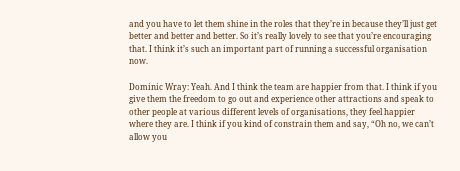and you have to let them shine in the roles that they’re in because they’ll just get better and better and better. So it’s really lovely to see that you’re encouraging that. I think it’s such an important part of running a successful organisation now.

Dominic Wray: Yeah. And I think the team are happier from that. I think if you give them the freedom to go out and experience other attractions and speak to other people at various different levels of organisations, they feel happier where they are. I think if you kind of constrain them and say, “Oh no, we can’t allow you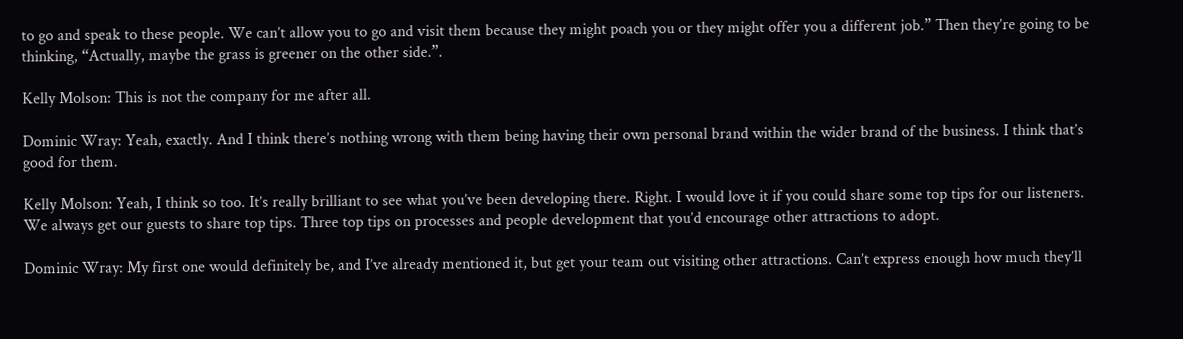to go and speak to these people. We can’t allow you to go and visit them because they might poach you or they might offer you a different job.” Then they’re going to be thinking, “Actually, maybe the grass is greener on the other side.”.

Kelly Molson: This is not the company for me after all.

Dominic Wray: Yeah, exactly. And I think there’s nothing wrong with them being having their own personal brand within the wider brand of the business. I think that’s good for them.

Kelly Molson: Yeah, I think so too. It’s really brilliant to see what you’ve been developing there. Right. I would love it if you could share some top tips for our listeners. We always get our guests to share top tips. Three top tips on processes and people development that you’d encourage other attractions to adopt.

Dominic Wray: My first one would definitely be, and I’ve already mentioned it, but get your team out visiting other attractions. Can’t express enough how much they’ll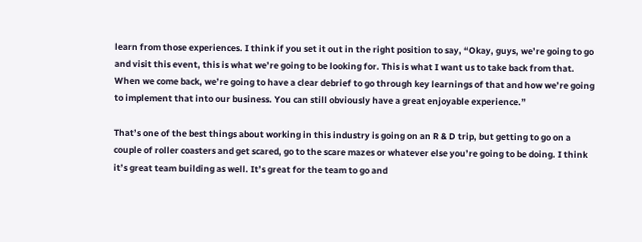learn from those experiences. I think if you set it out in the right position to say, “Okay, guys, we’re going to go and visit this event, this is what we’re going to be looking for. This is what I want us to take back from that. When we come back, we’re going to have a clear debrief to go through key learnings of that and how we’re going to implement that into our business. You can still obviously have a great enjoyable experience.”

That’s one of the best things about working in this industry is going on an R & D trip, but getting to go on a couple of roller coasters and get scared, go to the scare mazes or whatever else you’re going to be doing. I think it’s great team building as well. It’s great for the team to go and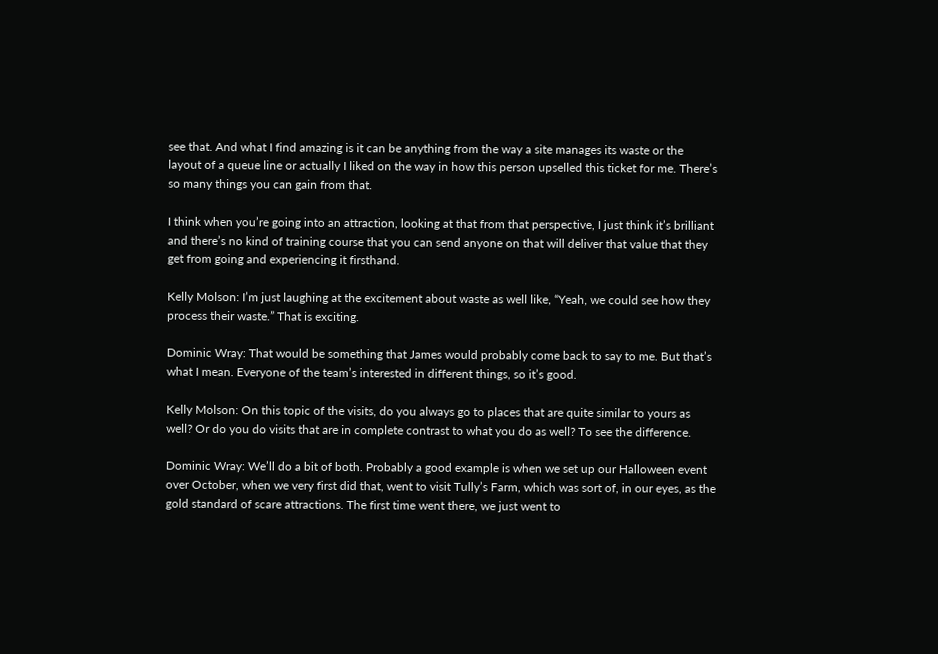see that. And what I find amazing is it can be anything from the way a site manages its waste or the layout of a queue line or actually I liked on the way in how this person upselled this ticket for me. There’s so many things you can gain from that.

I think when you’re going into an attraction, looking at that from that perspective, I just think it’s brilliant and there’s no kind of training course that you can send anyone on that will deliver that value that they get from going and experiencing it firsthand.

Kelly Molson: I’m just laughing at the excitement about waste as well like, “Yeah, we could see how they process their waste.” That is exciting.

Dominic Wray: That would be something that James would probably come back to say to me. But that’s what I mean. Everyone of the team’s interested in different things, so it’s good.

Kelly Molson: On this topic of the visits, do you always go to places that are quite similar to yours as well? Or do you do visits that are in complete contrast to what you do as well? To see the difference.

Dominic Wray: We’ll do a bit of both. Probably a good example is when we set up our Halloween event over October, when we very first did that, went to visit Tully’s Farm, which was sort of, in our eyes, as the gold standard of scare attractions. The first time went there, we just went to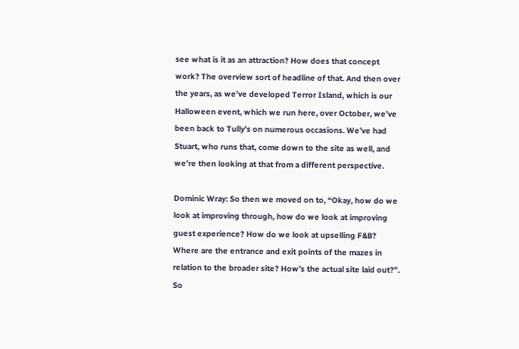see what is it as an attraction? How does that concept work? The overview sort of headline of that. And then over the years, as we’ve developed Terror Island, which is our Halloween event, which we run here, over October, we’ve been back to Tully’s on numerous occasions. We’ve had Stuart, who runs that, come down to the site as well, and we’re then looking at that from a different perspective.

Dominic Wray: So then we moved on to, “Okay, how do we look at improving through, how do we look at improving guest experience? How do we look at upselling F&B? Where are the entrance and exit points of the mazes in relation to the broader site? How’s the actual site laid out?”. So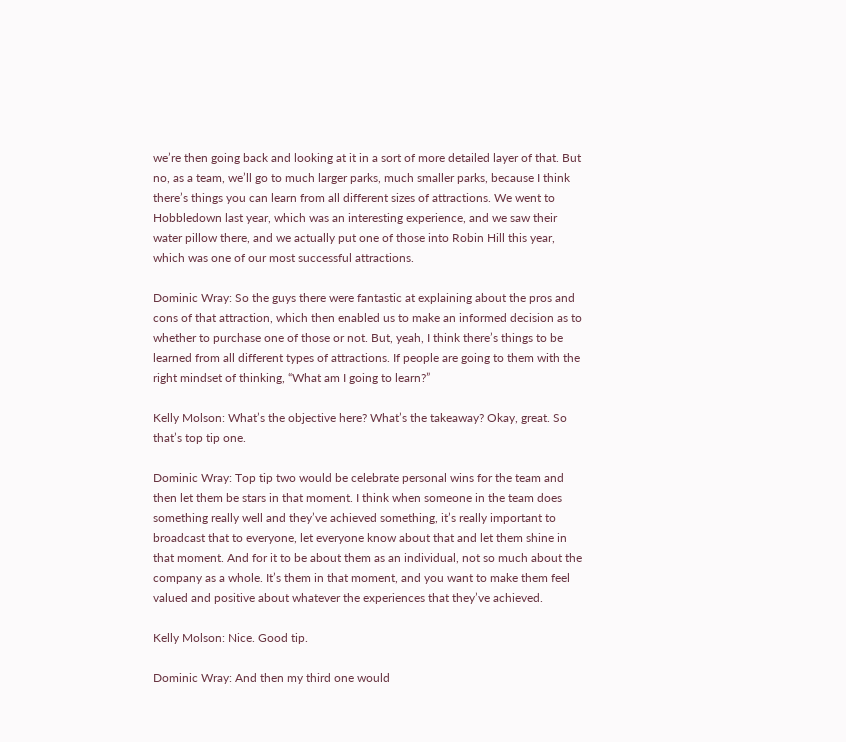we’re then going back and looking at it in a sort of more detailed layer of that. But no, as a team, we’ll go to much larger parks, much smaller parks, because I think there’s things you can learn from all different sizes of attractions. We went to Hobbledown last year, which was an interesting experience, and we saw their water pillow there, and we actually put one of those into Robin Hill this year, which was one of our most successful attractions.

Dominic Wray: So the guys there were fantastic at explaining about the pros and cons of that attraction, which then enabled us to make an informed decision as to whether to purchase one of those or not. But, yeah, I think there’s things to be learned from all different types of attractions. If people are going to them with the right mindset of thinking, “What am I going to learn?”

Kelly Molson: What’s the objective here? What’s the takeaway? Okay, great. So that’s top tip one.

Dominic Wray: Top tip two would be celebrate personal wins for the team and then let them be stars in that moment. I think when someone in the team does something really well and they’ve achieved something, it’s really important to broadcast that to everyone, let everyone know about that and let them shine in that moment. And for it to be about them as an individual, not so much about the company as a whole. It’s them in that moment, and you want to make them feel valued and positive about whatever the experiences that they’ve achieved.

Kelly Molson: Nice. Good tip.

Dominic Wray: And then my third one would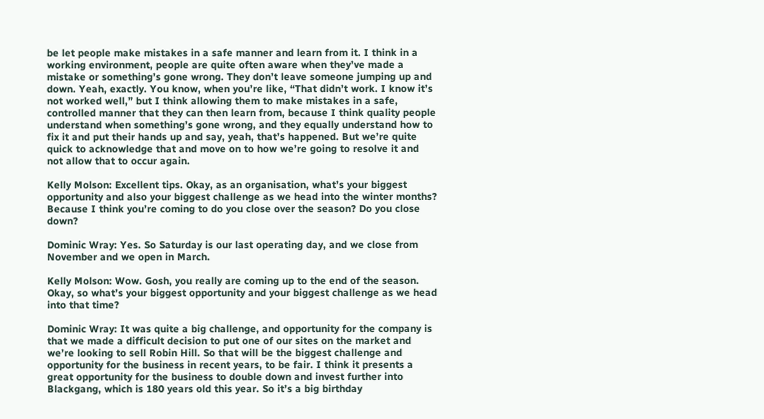be let people make mistakes in a safe manner and learn from it. I think in a working environment, people are quite often aware when they’ve made a mistake or something’s gone wrong. They don’t leave someone jumping up and down. Yeah, exactly. You know, when you’re like, “That didn’t work. I know it’s not worked well,” but I think allowing them to make mistakes in a safe, controlled manner that they can then learn from, because I think quality people understand when something’s gone wrong, and they equally understand how to fix it and put their hands up and say, yeah, that’s happened. But we’re quite quick to acknowledge that and move on to how we’re going to resolve it and not allow that to occur again.

Kelly Molson: Excellent tips. Okay, as an organisation, what’s your biggest opportunity and also your biggest challenge as we head into the winter months? Because I think you’re coming to do you close over the season? Do you close down?

Dominic Wray: Yes. So Saturday is our last operating day, and we close from November and we open in March.

Kelly Molson: Wow. Gosh, you really are coming up to the end of the season. Okay, so what’s your biggest opportunity and your biggest challenge as we head into that time?

Dominic Wray: It was quite a big challenge, and opportunity for the company is that we made a difficult decision to put one of our sites on the market and we’re looking to sell Robin Hill. So that will be the biggest challenge and opportunity for the business in recent years, to be fair. I think it presents a great opportunity for the business to double down and invest further into Blackgang, which is 180 years old this year. So it’s a big birthday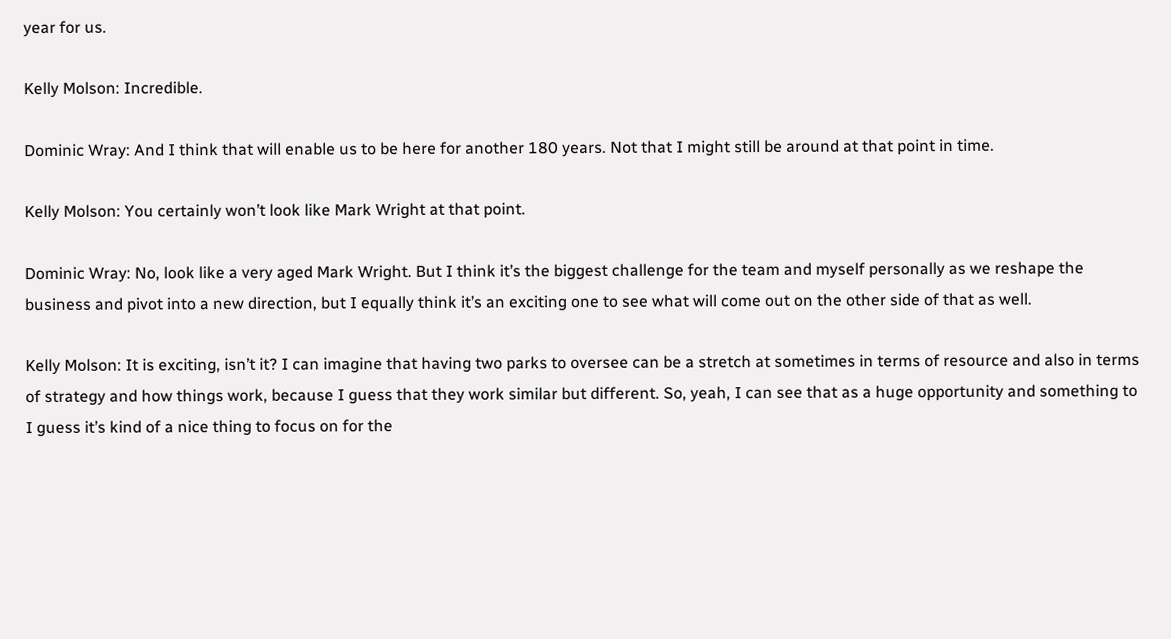year for us.

Kelly Molson: Incredible.

Dominic Wray: And I think that will enable us to be here for another 180 years. Not that I might still be around at that point in time.

Kelly Molson: You certainly won’t look like Mark Wright at that point.

Dominic Wray: No, look like a very aged Mark Wright. But I think it’s the biggest challenge for the team and myself personally as we reshape the business and pivot into a new direction, but I equally think it’s an exciting one to see what will come out on the other side of that as well.

Kelly Molson: It is exciting, isn’t it? I can imagine that having two parks to oversee can be a stretch at sometimes in terms of resource and also in terms of strategy and how things work, because I guess that they work similar but different. So, yeah, I can see that as a huge opportunity and something to I guess it’s kind of a nice thing to focus on for the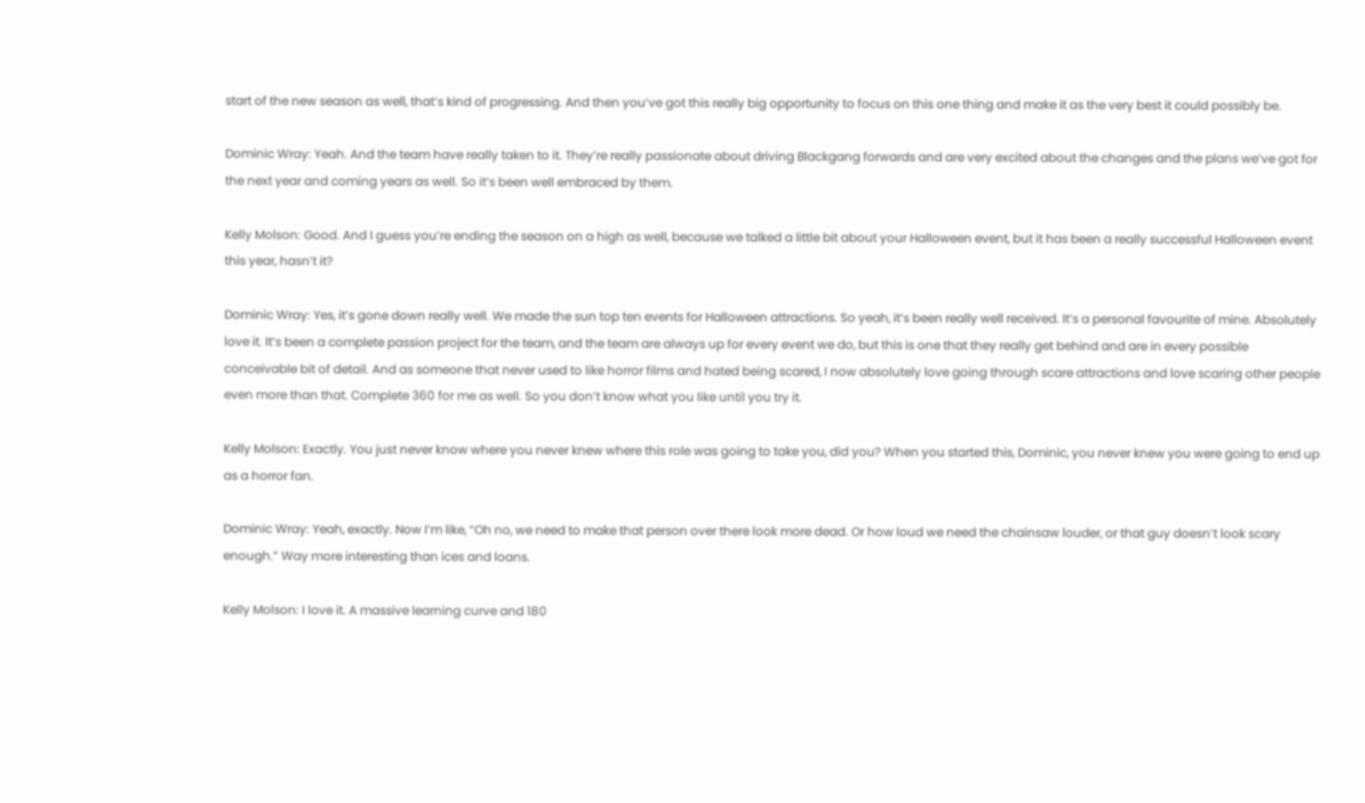start of the new season as well, that’s kind of progressing. And then you’ve got this really big opportunity to focus on this one thing and make it as the very best it could possibly be.

Dominic Wray: Yeah. And the team have really taken to it. They’re really passionate about driving Blackgang forwards and are very excited about the changes and the plans we’ve got for the next year and coming years as well. So it’s been well embraced by them.

Kelly Molson: Good. And I guess you’re ending the season on a high as well, because we talked a little bit about your Halloween event, but it has been a really successful Halloween event this year, hasn’t it?

Dominic Wray: Yes, it’s gone down really well. We made the sun top ten events for Halloween attractions. So yeah, it’s been really well received. It’s a personal favourite of mine. Absolutely love it. It’s been a complete passion project for the team, and the team are always up for every event we do, but this is one that they really get behind and are in every possible conceivable bit of detail. And as someone that never used to like horror films and hated being scared, I now absolutely love going through scare attractions and love scaring other people even more than that. Complete 360 for me as well. So you don’t know what you like until you try it.

Kelly Molson: Exactly. You just never know where you never knew where this role was going to take you, did you? When you started this, Dominic, you never knew you were going to end up as a horror fan.

Dominic Wray: Yeah, exactly. Now I’m like, “Oh no, we need to make that person over there look more dead. Or how loud we need the chainsaw louder, or that guy doesn’t look scary enough.” Way more interesting than ices and loans.

Kelly Molson: I love it. A massive learning curve and 180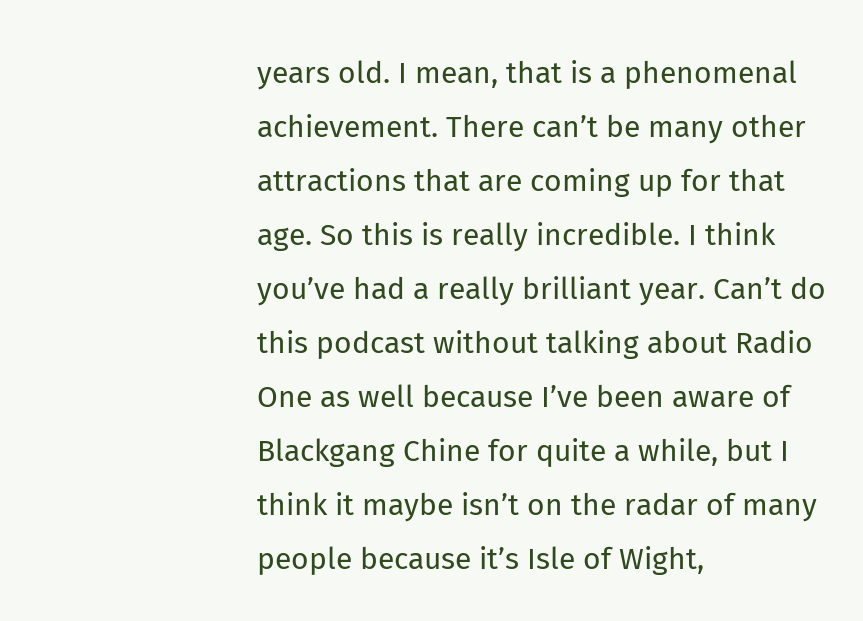years old. I mean, that is a phenomenal achievement. There can’t be many other attractions that are coming up for that age. So this is really incredible. I think you’ve had a really brilliant year. Can’t do this podcast without talking about Radio One as well because I’ve been aware of Blackgang Chine for quite a while, but I think it maybe isn’t on the radar of many people because it’s Isle of Wight,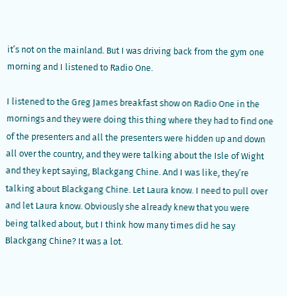it’s not on the mainland. But I was driving back from the gym one morning and I listened to Radio One.

I listened to the Greg James breakfast show on Radio One in the mornings and they were doing this thing where they had to find one of the presenters and all the presenters were hidden up and down all over the country, and they were talking about the Isle of Wight and they kept saying, Blackgang Chine. And I was like, they’re talking about Blackgang Chine. Let Laura know. I need to pull over and let Laura know. Obviously she already knew that you were being talked about, but I think how many times did he say Blackgang Chine? It was a lot.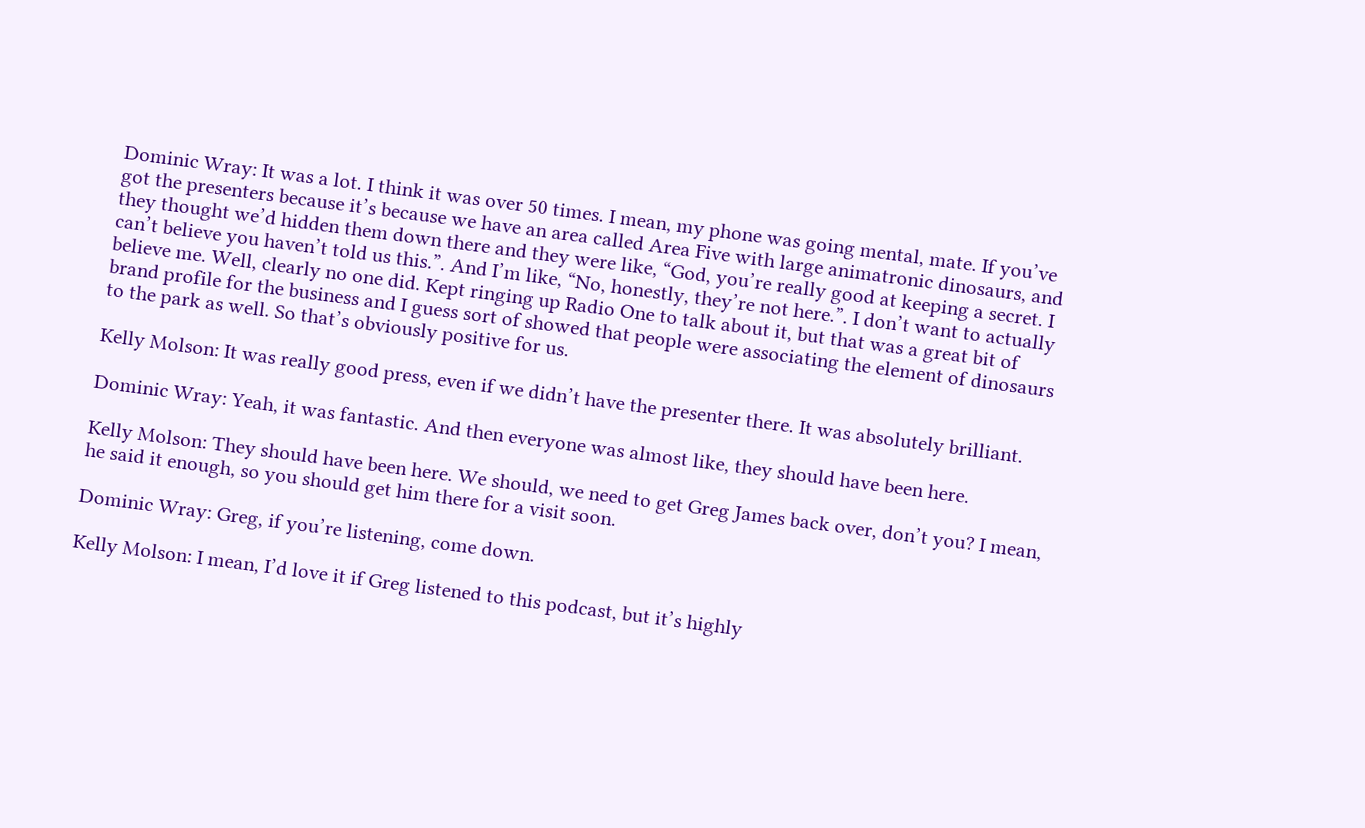Dominic Wray: It was a lot. I think it was over 50 times. I mean, my phone was going mental, mate. If you’ve got the presenters because it’s because we have an area called Area Five with large animatronic dinosaurs, and they thought we’d hidden them down there and they were like, “God, you’re really good at keeping a secret. I can’t believe you haven’t told us this.”. And I’m like, “No, honestly, they’re not here.”. I don’t want to actually believe me. Well, clearly no one did. Kept ringing up Radio One to talk about it, but that was a great bit of brand profile for the business and I guess sort of showed that people were associating the element of dinosaurs to the park as well. So that’s obviously positive for us.

Kelly Molson: It was really good press, even if we didn’t have the presenter there. It was absolutely brilliant.

Dominic Wray: Yeah, it was fantastic. And then everyone was almost like, they should have been here.

Kelly Molson: They should have been here. We should, we need to get Greg James back over, don’t you? I mean, he said it enough, so you should get him there for a visit soon.

Dominic Wray: Greg, if you’re listening, come down.

Kelly Molson: I mean, I’d love it if Greg listened to this podcast, but it’s highly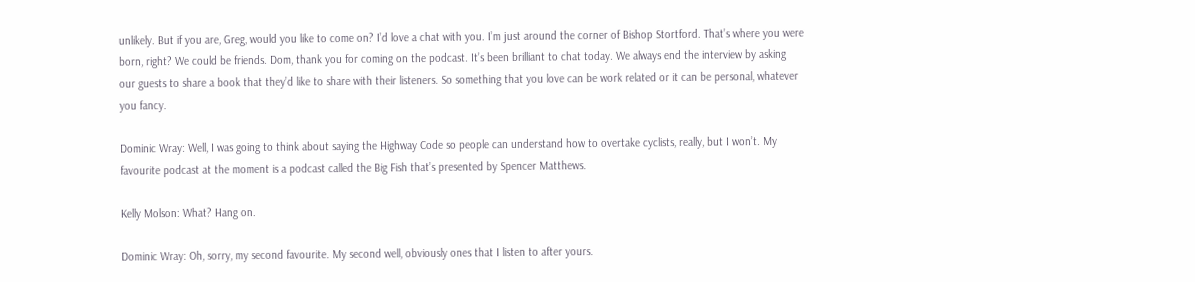unlikely. But if you are, Greg, would you like to come on? I’d love a chat with you. I’m just around the corner of Bishop Stortford. That’s where you were born, right? We could be friends. Dom, thank you for coming on the podcast. It’s been brilliant to chat today. We always end the interview by asking our guests to share a book that they’d like to share with their listeners. So something that you love can be work related or it can be personal, whatever you fancy.

Dominic Wray: Well, I was going to think about saying the Highway Code so people can understand how to overtake cyclists, really, but I won’t. My favourite podcast at the moment is a podcast called the Big Fish that’s presented by Spencer Matthews.

Kelly Molson: What? Hang on.

Dominic Wray: Oh, sorry, my second favourite. My second well, obviously ones that I listen to after yours.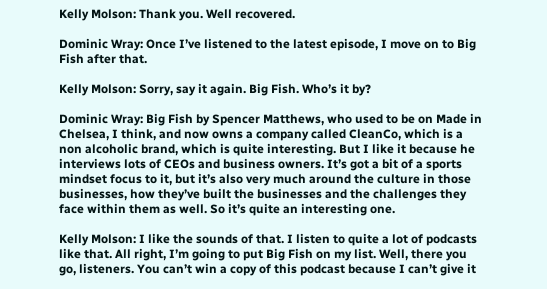Kelly Molson: Thank you. Well recovered.

Dominic Wray: Once I’ve listened to the latest episode, I move on to Big Fish after that.

Kelly Molson: Sorry, say it again. Big Fish. Who’s it by?

Dominic Wray: Big Fish by Spencer Matthews, who used to be on Made in Chelsea, I think, and now owns a company called CleanCo, which is a non alcoholic brand, which is quite interesting. But I like it because he interviews lots of CEOs and business owners. It’s got a bit of a sports mindset focus to it, but it’s also very much around the culture in those businesses, how they’ve built the businesses and the challenges they face within them as well. So it’s quite an interesting one.

Kelly Molson: I like the sounds of that. I listen to quite a lot of podcasts like that. All right, I’m going to put Big Fish on my list. Well, there you go, listeners. You can’t win a copy of this podcast because I can’t give it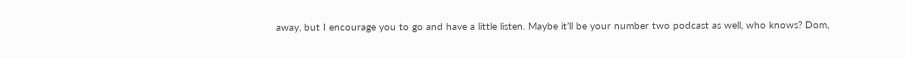away, but I encourage you to go and have a little listen. Maybe it’ll be your number two podcast as well, who knows? Dom,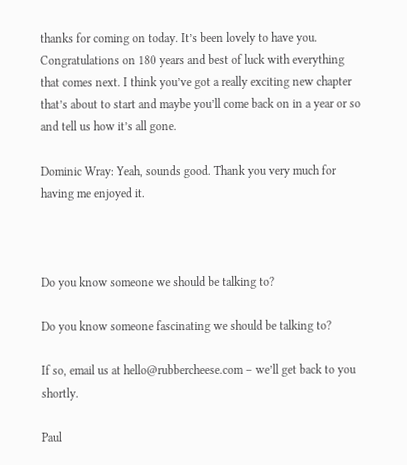thanks for coming on today. It’s been lovely to have you. Congratulations on 180 years and best of luck with everything that comes next. I think you’ve got a really exciting new chapter that’s about to start and maybe you’ll come back on in a year or so and tell us how it’s all gone.

Dominic Wray: Yeah, sounds good. Thank you very much for having me enjoyed it.



Do you know someone we should be talking to?

Do you know someone fascinating we should be talking to?

If so, email us at hello@rubbercheese.com – we’ll get back to you shortly.

Paul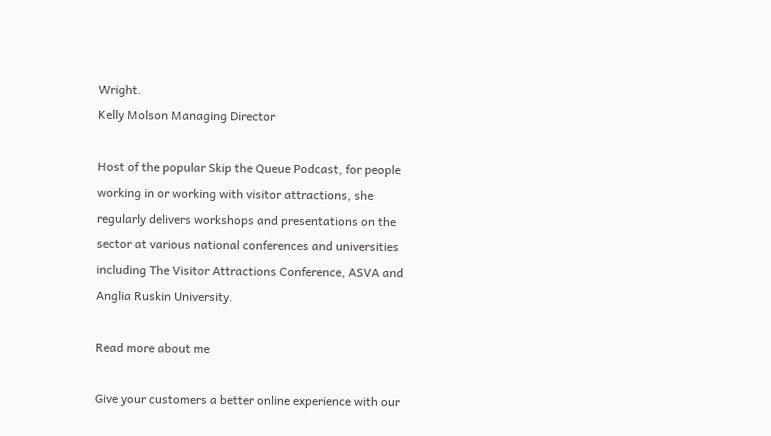Wright.
Kelly Molson Managing Director

Host of the popular Skip the Queue Podcast, for people working in or working with visitor attractions, she regularly delivers workshops and presentations on the sector at various national conferences and universities including The Visitor Attractions Conference, ASVA and Anglia Ruskin University.

Read more about me

Give your customers a better online experience with our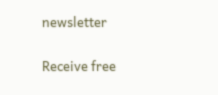newsletter

Receive free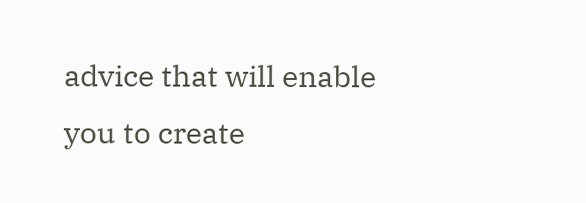advice that will enable you to create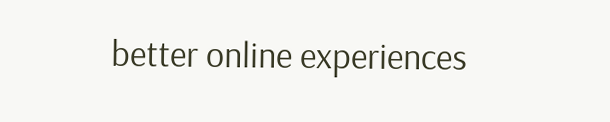better online experiences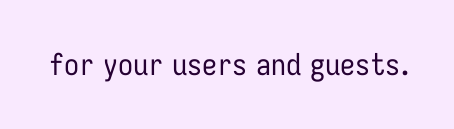for your users and guests.